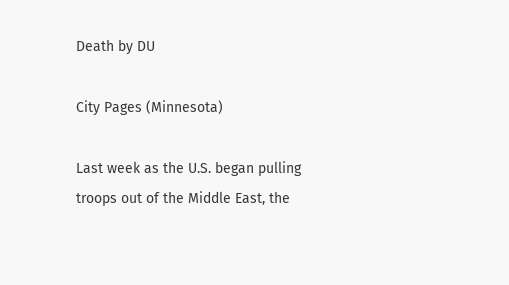Death by DU

City Pages (Minnesota)

Last week as the U.S. began pulling troops out of the Middle East, the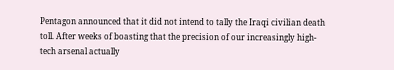Pentagon announced that it did not intend to tally the Iraqi civilian death toll. After weeks of boasting that the precision of our increasingly high-tech arsenal actually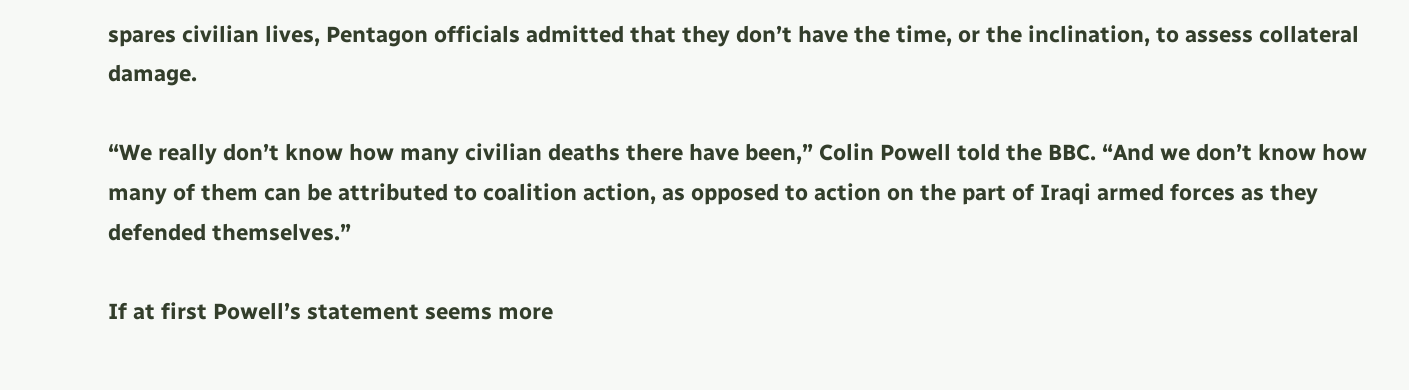spares civilian lives, Pentagon officials admitted that they don’t have the time, or the inclination, to assess collateral damage.

“We really don’t know how many civilian deaths there have been,” Colin Powell told the BBC. “And we don’t know how many of them can be attributed to coalition action, as opposed to action on the part of Iraqi armed forces as they defended themselves.”

If at first Powell’s statement seems more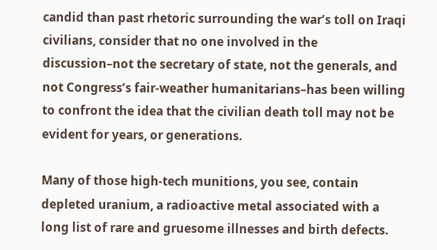candid than past rhetoric surrounding the war’s toll on Iraqi civilians, consider that no one involved in the discussion–not the secretary of state, not the generals, and not Congress’s fair-weather humanitarians–has been willing to confront the idea that the civilian death toll may not be evident for years, or generations.

Many of those high-tech munitions, you see, contain depleted uranium, a radioactive metal associated with a long list of rare and gruesome illnesses and birth defects.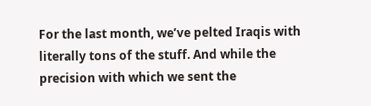For the last month, we’ve pelted Iraqis with literally tons of the stuff. And while the precision with which we sent the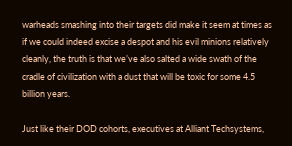warheads smashing into their targets did make it seem at times as if we could indeed excise a despot and his evil minions relatively cleanly, the truth is that we’ve also salted a wide swath of the cradle of civilization with a dust that will be toxic for some 4.5 billion years.

Just like their DOD cohorts, executives at Alliant Techsystems,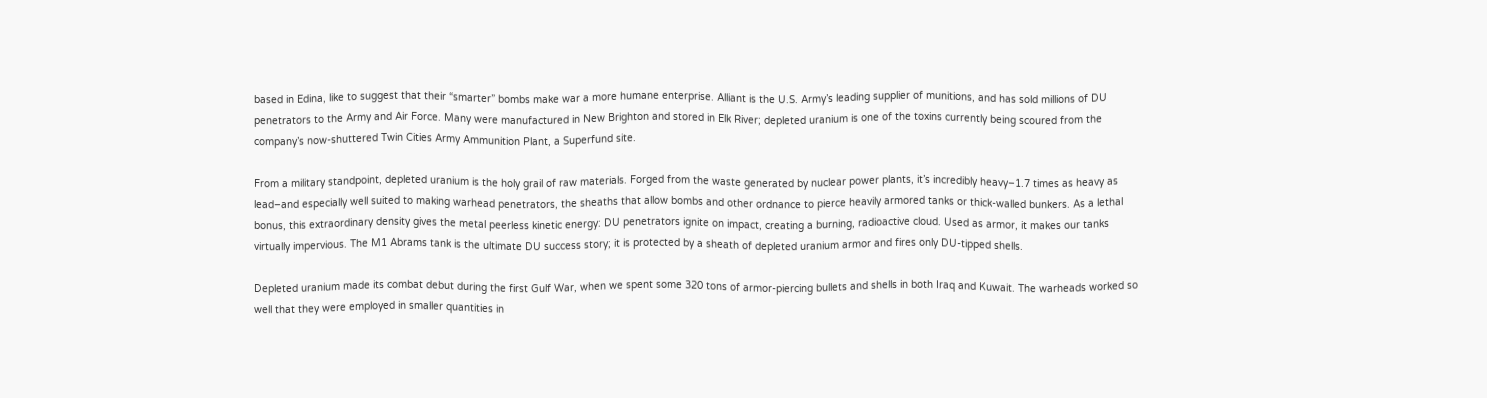based in Edina, like to suggest that their “smarter” bombs make war a more humane enterprise. Alliant is the U.S. Army’s leading supplier of munitions, and has sold millions of DU penetrators to the Army and Air Force. Many were manufactured in New Brighton and stored in Elk River; depleted uranium is one of the toxins currently being scoured from the company’s now-shuttered Twin Cities Army Ammunition Plant, a Superfund site.

From a military standpoint, depleted uranium is the holy grail of raw materials. Forged from the waste generated by nuclear power plants, it’s incredibly heavy–1.7 times as heavy as lead–and especially well suited to making warhead penetrators, the sheaths that allow bombs and other ordnance to pierce heavily armored tanks or thick-walled bunkers. As a lethal bonus, this extraordinary density gives the metal peerless kinetic energy: DU penetrators ignite on impact, creating a burning, radioactive cloud. Used as armor, it makes our tanks virtually impervious. The M1 Abrams tank is the ultimate DU success story; it is protected by a sheath of depleted uranium armor and fires only DU-tipped shells.

Depleted uranium made its combat debut during the first Gulf War, when we spent some 320 tons of armor-piercing bullets and shells in both Iraq and Kuwait. The warheads worked so well that they were employed in smaller quantities in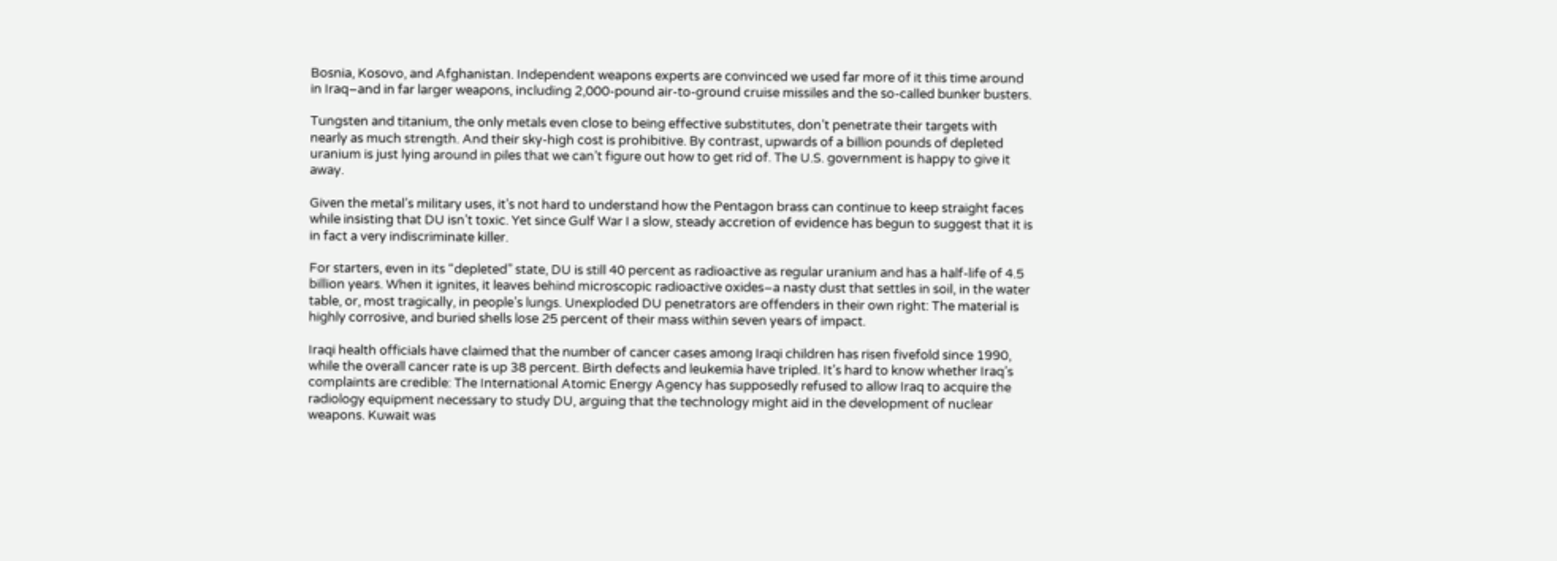Bosnia, Kosovo, and Afghanistan. Independent weapons experts are convinced we used far more of it this time around in Iraq–and in far larger weapons, including 2,000-pound air-to-ground cruise missiles and the so-called bunker busters.

Tungsten and titanium, the only metals even close to being effective substitutes, don’t penetrate their targets with nearly as much strength. And their sky-high cost is prohibitive. By contrast, upwards of a billion pounds of depleted uranium is just lying around in piles that we can’t figure out how to get rid of. The U.S. government is happy to give it away.

Given the metal’s military uses, it’s not hard to understand how the Pentagon brass can continue to keep straight faces while insisting that DU isn’t toxic. Yet since Gulf War I a slow, steady accretion of evidence has begun to suggest that it is in fact a very indiscriminate killer.

For starters, even in its “depleted” state, DU is still 40 percent as radioactive as regular uranium and has a half-life of 4.5 billion years. When it ignites, it leaves behind microscopic radioactive oxides–a nasty dust that settles in soil, in the water table, or, most tragically, in people’s lungs. Unexploded DU penetrators are offenders in their own right: The material is highly corrosive, and buried shells lose 25 percent of their mass within seven years of impact.

Iraqi health officials have claimed that the number of cancer cases among Iraqi children has risen fivefold since 1990, while the overall cancer rate is up 38 percent. Birth defects and leukemia have tripled. It’s hard to know whether Iraq’s complaints are credible: The International Atomic Energy Agency has supposedly refused to allow Iraq to acquire the radiology equipment necessary to study DU, arguing that the technology might aid in the development of nuclear weapons. Kuwait was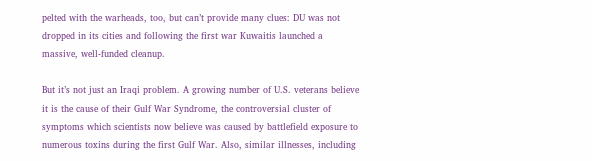pelted with the warheads, too, but can’t provide many clues: DU was not dropped in its cities and following the first war Kuwaitis launched a massive, well-funded cleanup.

But it’s not just an Iraqi problem. A growing number of U.S. veterans believe it is the cause of their Gulf War Syndrome, the controversial cluster of symptoms which scientists now believe was caused by battlefield exposure to numerous toxins during the first Gulf War. Also, similar illnesses, including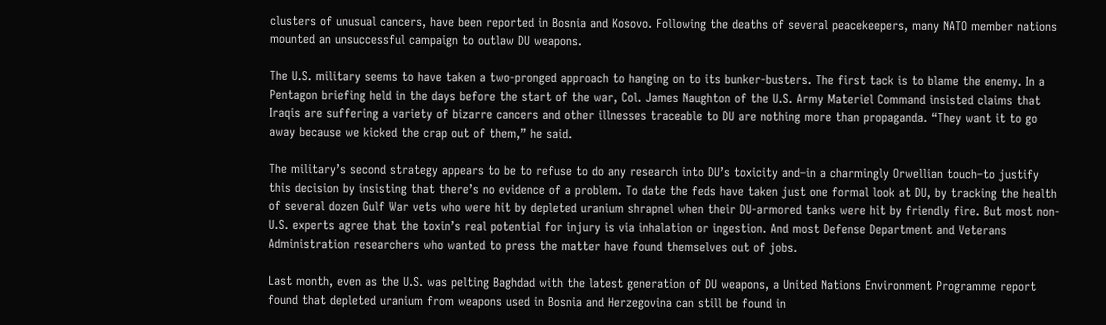clusters of unusual cancers, have been reported in Bosnia and Kosovo. Following the deaths of several peacekeepers, many NATO member nations mounted an unsuccessful campaign to outlaw DU weapons.

The U.S. military seems to have taken a two-pronged approach to hanging on to its bunker-busters. The first tack is to blame the enemy. In a Pentagon briefing held in the days before the start of the war, Col. James Naughton of the U.S. Army Materiel Command insisted claims that Iraqis are suffering a variety of bizarre cancers and other illnesses traceable to DU are nothing more than propaganda. “They want it to go away because we kicked the crap out of them,” he said.

The military’s second strategy appears to be to refuse to do any research into DU’s toxicity and–in a charmingly Orwellian touch–to justify this decision by insisting that there’s no evidence of a problem. To date the feds have taken just one formal look at DU, by tracking the health of several dozen Gulf War vets who were hit by depleted uranium shrapnel when their DU-armored tanks were hit by friendly fire. But most non-U.S. experts agree that the toxin’s real potential for injury is via inhalation or ingestion. And most Defense Department and Veterans Administration researchers who wanted to press the matter have found themselves out of jobs.

Last month, even as the U.S. was pelting Baghdad with the latest generation of DU weapons, a United Nations Environment Programme report found that depleted uranium from weapons used in Bosnia and Herzegovina can still be found in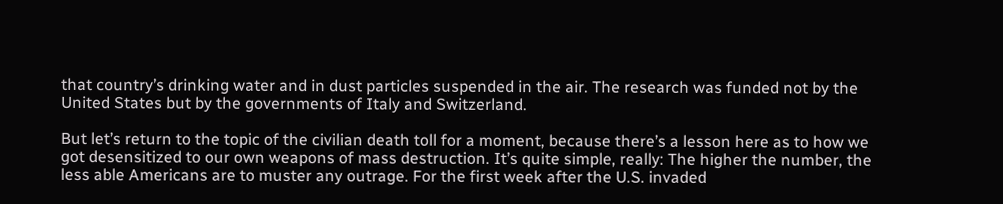that country’s drinking water and in dust particles suspended in the air. The research was funded not by the United States but by the governments of Italy and Switzerland.

But let’s return to the topic of the civilian death toll for a moment, because there’s a lesson here as to how we got desensitized to our own weapons of mass destruction. It’s quite simple, really: The higher the number, the less able Americans are to muster any outrage. For the first week after the U.S. invaded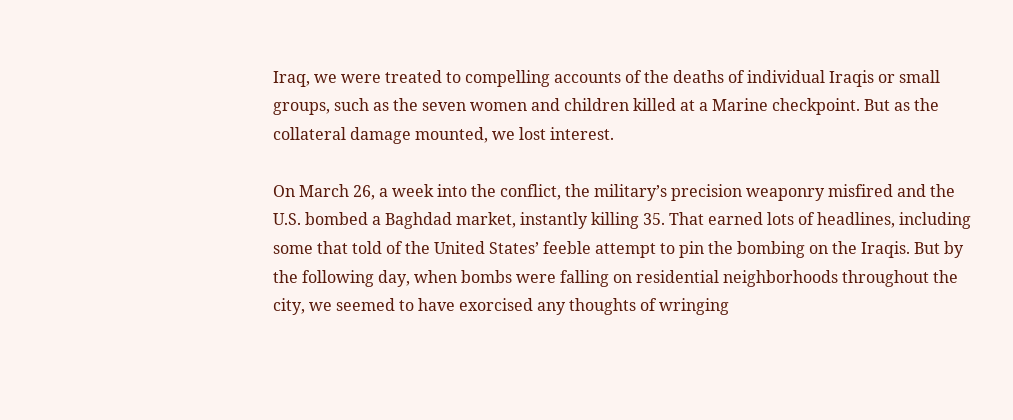Iraq, we were treated to compelling accounts of the deaths of individual Iraqis or small groups, such as the seven women and children killed at a Marine checkpoint. But as the collateral damage mounted, we lost interest.

On March 26, a week into the conflict, the military’s precision weaponry misfired and the U.S. bombed a Baghdad market, instantly killing 35. That earned lots of headlines, including some that told of the United States’ feeble attempt to pin the bombing on the Iraqis. But by the following day, when bombs were falling on residential neighborhoods throughout the city, we seemed to have exorcised any thoughts of wringing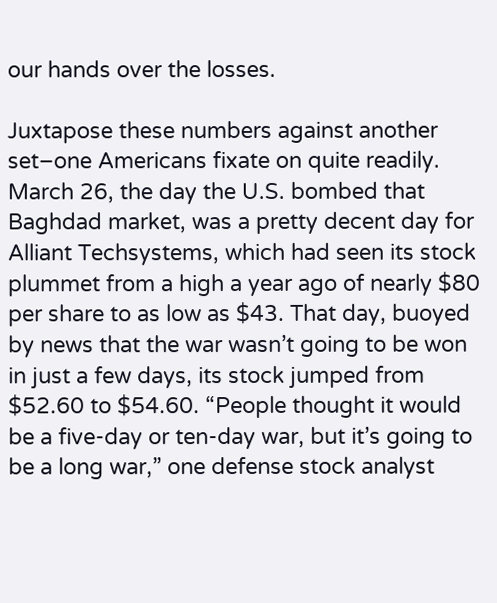our hands over the losses.

Juxtapose these numbers against another set–one Americans fixate on quite readily. March 26, the day the U.S. bombed that Baghdad market, was a pretty decent day for Alliant Techsystems, which had seen its stock plummet from a high a year ago of nearly $80 per share to as low as $43. That day, buoyed by news that the war wasn’t going to be won in just a few days, its stock jumped from $52.60 to $54.60. “People thought it would be a five-day or ten-day war, but it’s going to be a long war,” one defense stock analyst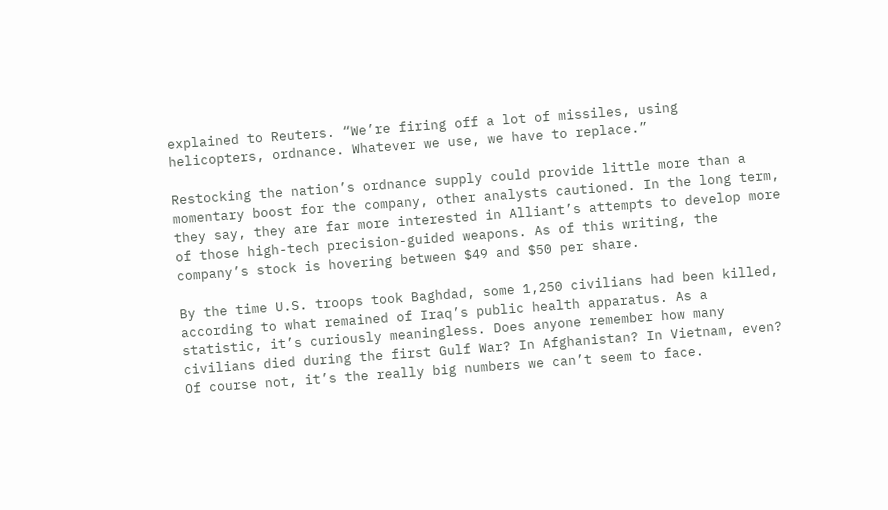explained to Reuters. “We’re firing off a lot of missiles, using helicopters, ordnance. Whatever we use, we have to replace.”

Restocking the nation’s ordnance supply could provide little more than a momentary boost for the company, other analysts cautioned. In the long term, they say, they are far more interested in Alliant’s attempts to develop more of those high-tech precision-guided weapons. As of this writing, the company’s stock is hovering between $49 and $50 per share.

By the time U.S. troops took Baghdad, some 1,250 civilians had been killed, according to what remained of Iraq’s public health apparatus. As a statistic, it’s curiously meaningless. Does anyone remember how many civilians died during the first Gulf War? In Afghanistan? In Vietnam, even? Of course not, it’s the really big numbers we can’t seem to face.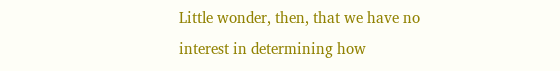Little wonder, then, that we have no interest in determining how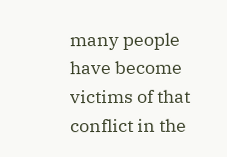many people have become victims of that conflict in the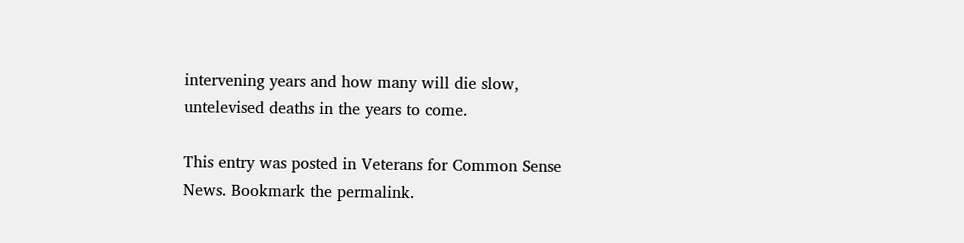intervening years and how many will die slow, untelevised deaths in the years to come.

This entry was posted in Veterans for Common Sense News. Bookmark the permalink.